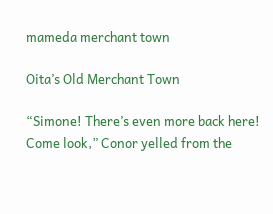mameda merchant town

Oita’s Old Merchant Town

“Simone! There’s even more back here! Come look,” Conor yelled from the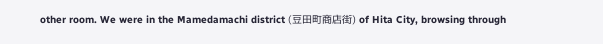other room. We were in the Mamedamachi district (豆田町商店街) of Hita City, browsing through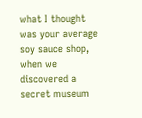what I thought was your average soy sauce shop, when we discovered a secret museum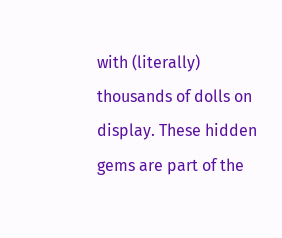with (literally) thousands of dolls on display. These hidden gems are part of the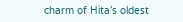charm of Hita’s oldest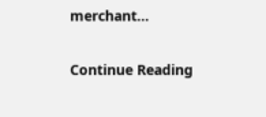merchant…

Continue Reading